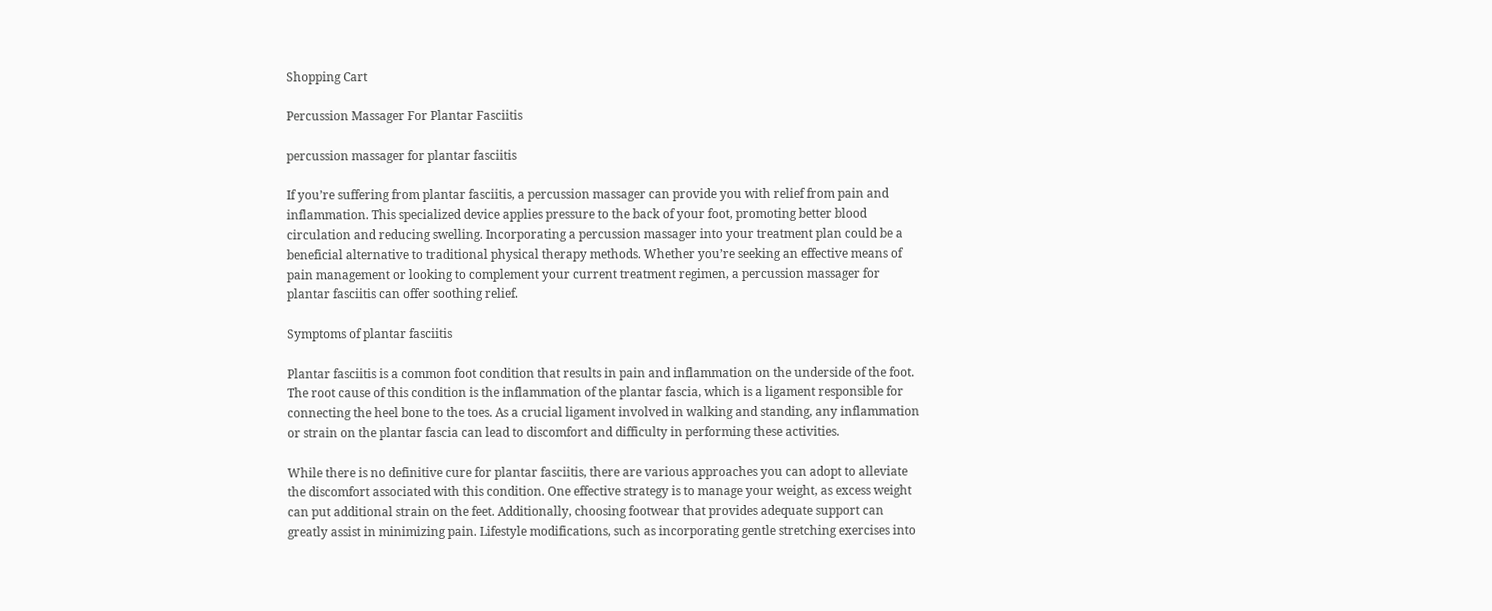Shopping Cart

Percussion Massager For Plantar Fasciitis

percussion massager for plantar fasciitis

If you’re suffering from plantar fasciitis, a percussion massager can provide you with relief from pain and inflammation. This specialized device applies pressure to the back of your foot, promoting better blood circulation and reducing swelling. Incorporating a percussion massager into your treatment plan could be a beneficial alternative to traditional physical therapy methods. Whether you’re seeking an effective means of pain management or looking to complement your current treatment regimen, a percussion massager for plantar fasciitis can offer soothing relief.

Symptoms of plantar fasciitis

Plantar fasciitis is a common foot condition that results in pain and inflammation on the underside of the foot. The root cause of this condition is the inflammation of the plantar fascia, which is a ligament responsible for connecting the heel bone to the toes. As a crucial ligament involved in walking and standing, any inflammation or strain on the plantar fascia can lead to discomfort and difficulty in performing these activities.

While there is no definitive cure for plantar fasciitis, there are various approaches you can adopt to alleviate the discomfort associated with this condition. One effective strategy is to manage your weight, as excess weight can put additional strain on the feet. Additionally, choosing footwear that provides adequate support can greatly assist in minimizing pain. Lifestyle modifications, such as incorporating gentle stretching exercises into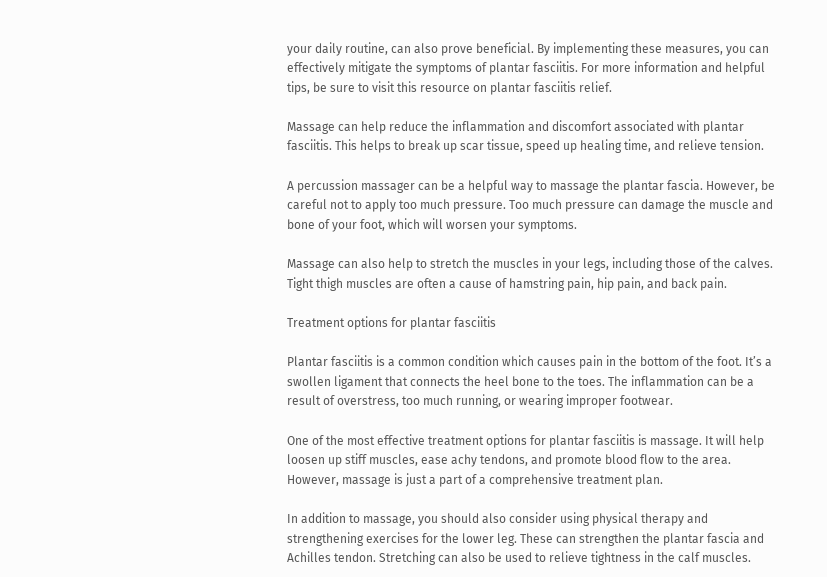your daily routine, can also prove beneficial. By implementing these measures, you can effectively mitigate the symptoms of plantar fasciitis. For more information and helpful tips, be sure to visit this resource on plantar fasciitis relief.

Massage can help reduce the inflammation and discomfort associated with plantar fasciitis. This helps to break up scar tissue, speed up healing time, and relieve tension.

A percussion massager can be a helpful way to massage the plantar fascia. However, be careful not to apply too much pressure. Too much pressure can damage the muscle and bone of your foot, which will worsen your symptoms.

Massage can also help to stretch the muscles in your legs, including those of the calves. Tight thigh muscles are often a cause of hamstring pain, hip pain, and back pain.

Treatment options for plantar fasciitis

Plantar fasciitis is a common condition which causes pain in the bottom of the foot. It’s a swollen ligament that connects the heel bone to the toes. The inflammation can be a result of overstress, too much running, or wearing improper footwear.

One of the most effective treatment options for plantar fasciitis is massage. It will help loosen up stiff muscles, ease achy tendons, and promote blood flow to the area. However, massage is just a part of a comprehensive treatment plan.

In addition to massage, you should also consider using physical therapy and strengthening exercises for the lower leg. These can strengthen the plantar fascia and Achilles tendon. Stretching can also be used to relieve tightness in the calf muscles.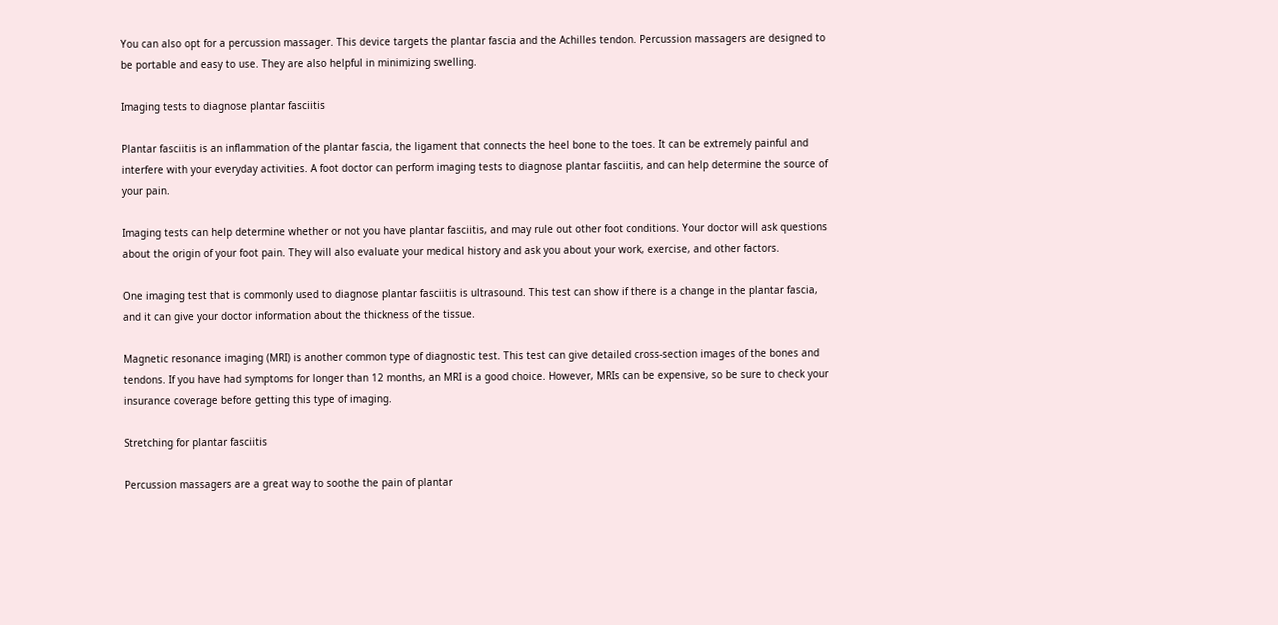You can also opt for a percussion massager. This device targets the plantar fascia and the Achilles tendon. Percussion massagers are designed to be portable and easy to use. They are also helpful in minimizing swelling.

Imaging tests to diagnose plantar fasciitis

Plantar fasciitis is an inflammation of the plantar fascia, the ligament that connects the heel bone to the toes. It can be extremely painful and interfere with your everyday activities. A foot doctor can perform imaging tests to diagnose plantar fasciitis, and can help determine the source of your pain.

Imaging tests can help determine whether or not you have plantar fasciitis, and may rule out other foot conditions. Your doctor will ask questions about the origin of your foot pain. They will also evaluate your medical history and ask you about your work, exercise, and other factors.

One imaging test that is commonly used to diagnose plantar fasciitis is ultrasound. This test can show if there is a change in the plantar fascia, and it can give your doctor information about the thickness of the tissue.

Magnetic resonance imaging (MRI) is another common type of diagnostic test. This test can give detailed cross-section images of the bones and tendons. If you have had symptoms for longer than 12 months, an MRI is a good choice. However, MRIs can be expensive, so be sure to check your insurance coverage before getting this type of imaging.

Stretching for plantar fasciitis

Percussion massagers are a great way to soothe the pain of plantar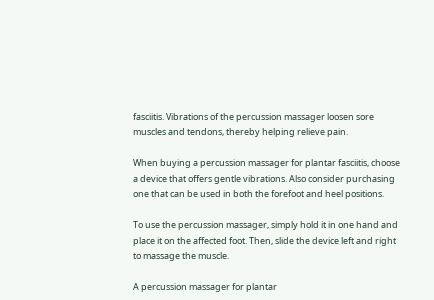fasciitis. Vibrations of the percussion massager loosen sore muscles and tendons, thereby helping relieve pain.

When buying a percussion massager for plantar fasciitis, choose a device that offers gentle vibrations. Also consider purchasing one that can be used in both the forefoot and heel positions.

To use the percussion massager, simply hold it in one hand and place it on the affected foot. Then, slide the device left and right to massage the muscle.

A percussion massager for plantar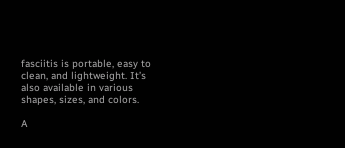fasciitis is portable, easy to clean, and lightweight. It’s also available in various shapes, sizes, and colors.

A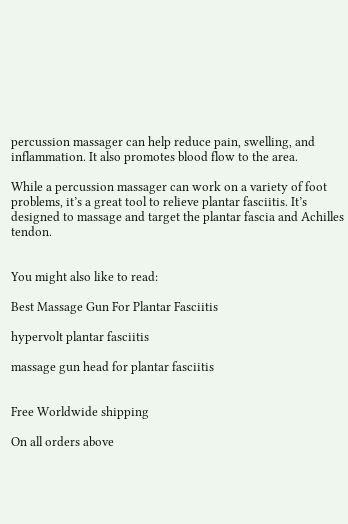percussion massager can help reduce pain, swelling, and inflammation. It also promotes blood flow to the area.

While a percussion massager can work on a variety of foot problems, it’s a great tool to relieve plantar fasciitis. It’s designed to massage and target the plantar fascia and Achilles tendon.


You might also like to read:

Best Massage Gun For Plantar Fasciitis

hypervolt plantar fasciitis

massage gun head for plantar fasciitis


Free Worldwide shipping

On all orders above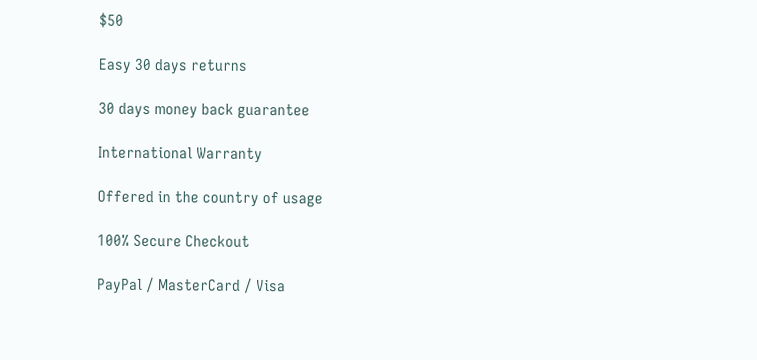$50

Easy 30 days returns

30 days money back guarantee

International Warranty

Offered in the country of usage

100% Secure Checkout

PayPal / MasterCard / Visa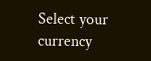Select your currency